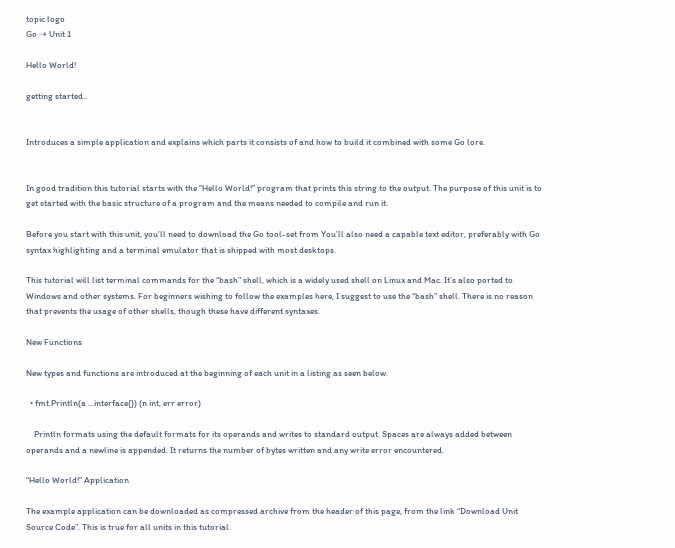topic logo
Go ⇢ Unit 1

Hello World!

getting started..


Introduces a simple application and explains which parts it consists of and how to build it combined with some Go lore.


In good tradition this tutorial starts with the “Hello World!” program that prints this string to the output. The purpose of this unit is to get started with the basic structure of a program and the means needed to compile and run it.

Before you start with this unit, you’ll need to download the Go tool-set from You’ll also need a capable text editor, preferably with Go syntax highlighting and a terminal emulator that is shipped with most desktops.

This tutorial will list terminal commands for the “bash” shell, which is a widely used shell on Linux and Mac. It’s also ported to Windows and other systems. For beginners wishing to follow the examples here, I suggest to use the “bash” shell. There is no reason that prevents the usage of other shells, though these have different syntaxes.

New Functions

New types and functions are introduced at the beginning of each unit in a listing as seen below.

  • fmt.Println(a ...interface{}) (n int, err error)

    Println formats using the default formats for its operands and writes to standard output. Spaces are always added between operands and a newline is appended. It returns the number of bytes written and any write error encountered.

“Hello World!” Application

The example application can be downloaded as compressed archive from the header of this page, from the link “Download Unit Source Code”. This is true for all units in this tutorial.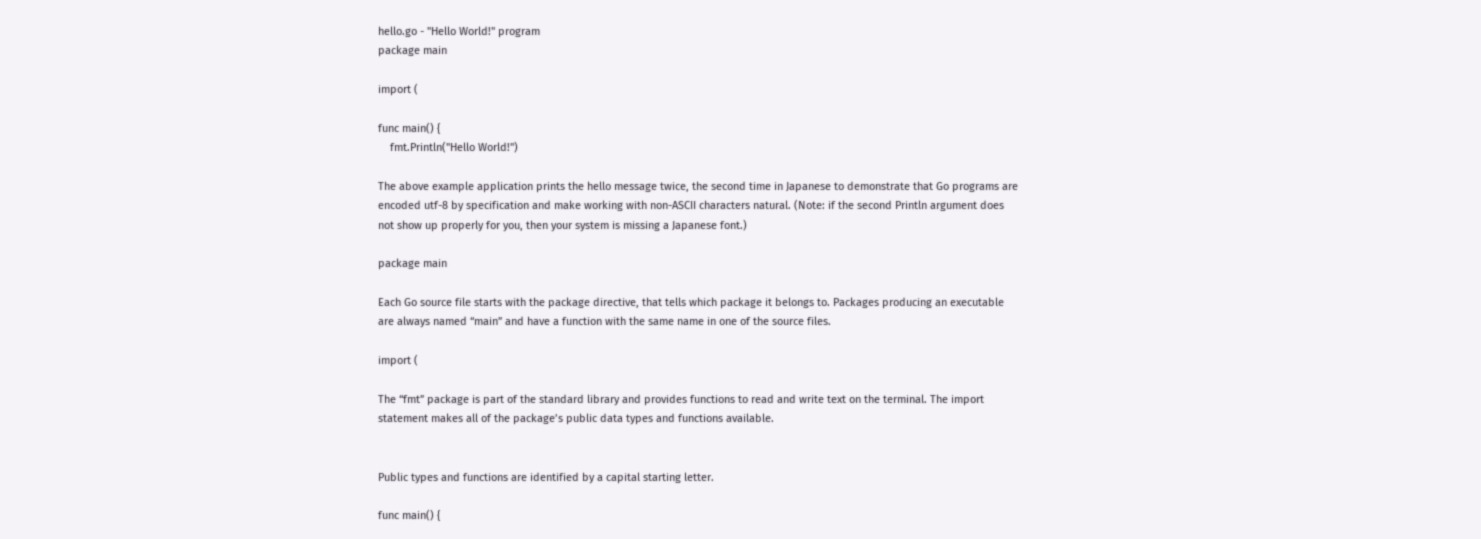hello.go - "Hello World!" program
package main

import (

func main() {
    fmt.Println("Hello World!")

The above example application prints the hello message twice, the second time in Japanese to demonstrate that Go programs are encoded utf-8 by specification and make working with non-ASCII characters natural. (Note: if the second Println argument does not show up properly for you, then your system is missing a Japanese font.)

package main

Each Go source file starts with the package directive, that tells which package it belongs to. Packages producing an executable are always named “main” and have a function with the same name in one of the source files.

import (

The “fmt” package is part of the standard library and provides functions to read and write text on the terminal. The import statement makes all of the package’s public data types and functions available.


Public types and functions are identified by a capital starting letter.

func main() {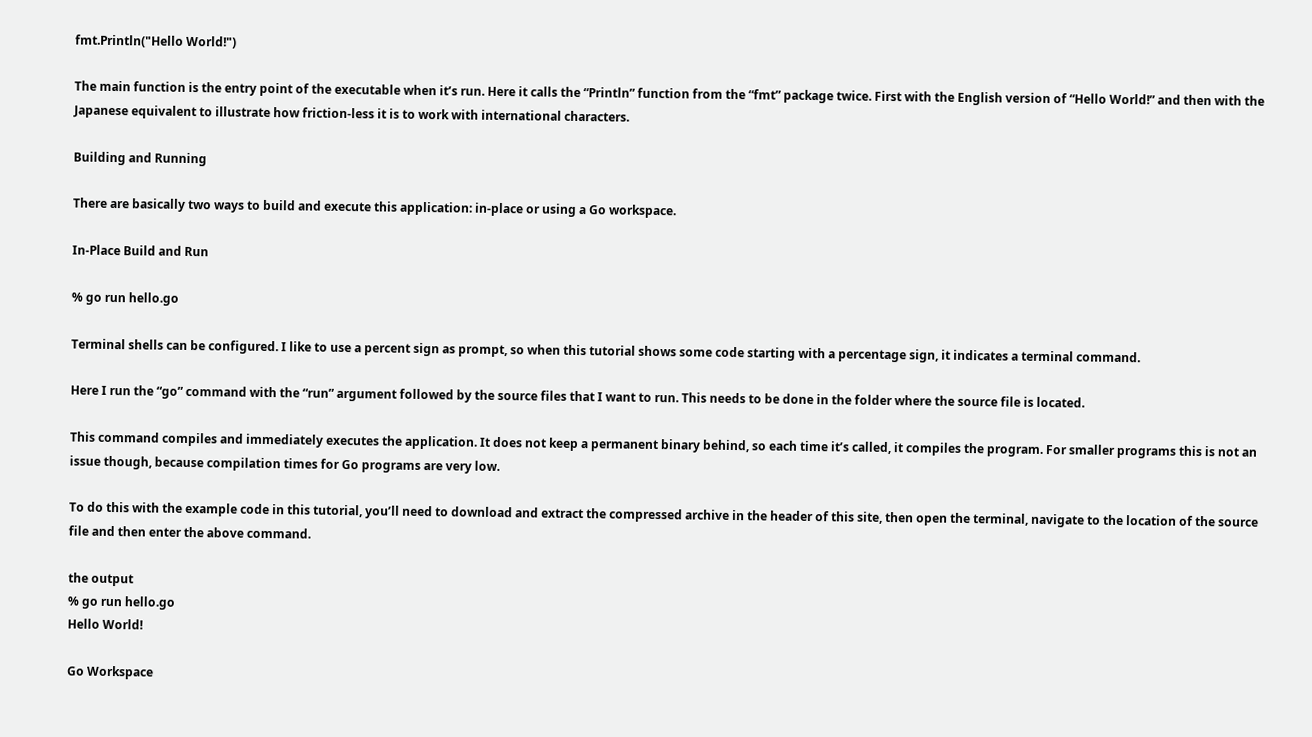fmt.Println("Hello World!")

The main function is the entry point of the executable when it’s run. Here it calls the “Println” function from the “fmt” package twice. First with the English version of “Hello World!” and then with the Japanese equivalent to illustrate how friction-less it is to work with international characters.

Building and Running

There are basically two ways to build and execute this application: in-place or using a Go workspace.

In-Place Build and Run

% go run hello.go

Terminal shells can be configured. I like to use a percent sign as prompt, so when this tutorial shows some code starting with a percentage sign, it indicates a terminal command.

Here I run the “go” command with the “run” argument followed by the source files that I want to run. This needs to be done in the folder where the source file is located.

This command compiles and immediately executes the application. It does not keep a permanent binary behind, so each time it’s called, it compiles the program. For smaller programs this is not an issue though, because compilation times for Go programs are very low.

To do this with the example code in this tutorial, you’ll need to download and extract the compressed archive in the header of this site, then open the terminal, navigate to the location of the source file and then enter the above command.

the output
% go run hello.go
Hello World!

Go Workspace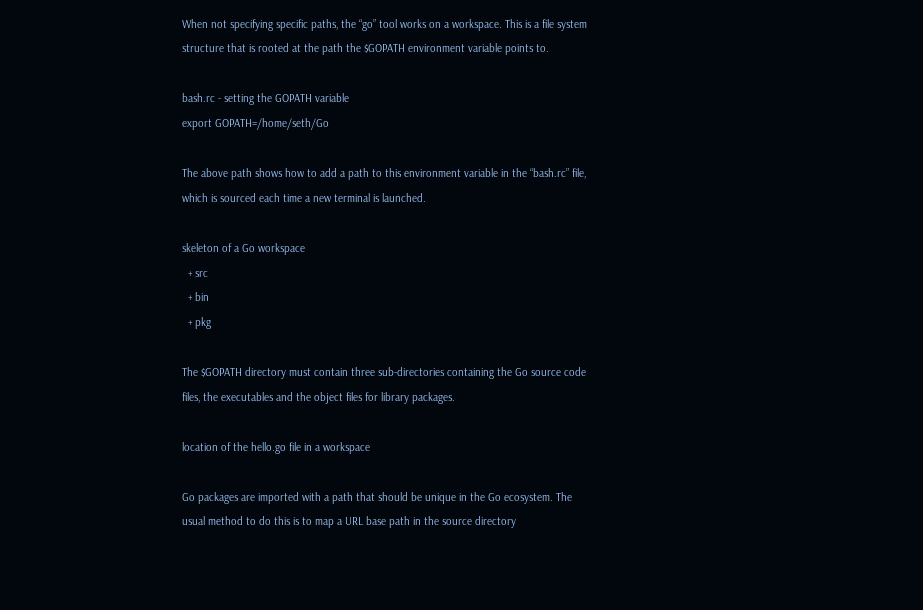When not specifying specific paths, the “go” tool works on a workspace. This is a file system structure that is rooted at the path the $GOPATH environment variable points to.

bash.rc - setting the GOPATH variable
export GOPATH=/home/seth/Go

The above path shows how to add a path to this environment variable in the “bash.rc” file, which is sourced each time a new terminal is launched.

skeleton of a Go workspace
  + src
  + bin
  + pkg

The $GOPATH directory must contain three sub-directories containing the Go source code files, the executables and the object files for library packages.

location of the hello.go file in a workspace

Go packages are imported with a path that should be unique in the Go ecosystem. The usual method to do this is to map a URL base path in the source directory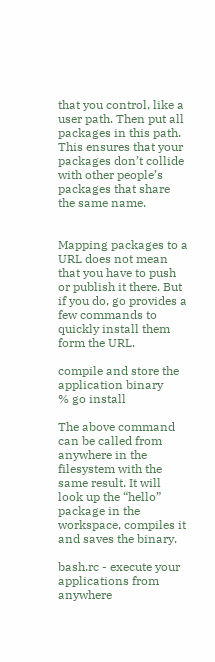that you control, like a user path. Then put all packages in this path. This ensures that your packages don’t collide with other people’s packages that share the same name.


Mapping packages to a URL does not mean that you have to push or publish it there. But if you do, go provides a few commands to quickly install them form the URL.

compile and store the application binary
% go install

The above command can be called from anywhere in the filesystem with the same result. It will look up the “hello” package in the workspace, compiles it and saves the binary.

bash.rc - execute your applications from anywhere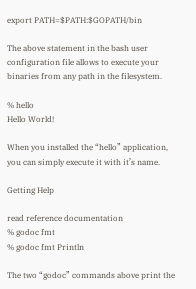export PATH=$PATH:$GOPATH/bin

The above statement in the bash user configuration file allows to execute your binaries from any path in the filesystem.

% hello
Hello World!

When you installed the “hello” application, you can simply execute it with it’s name.

Getting Help

read reference documentation
% godoc fmt
% godoc fmt Println

The two “godoc” commands above print the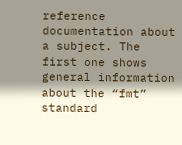reference documentation about a subject. The first one shows general information about the “fmt” standard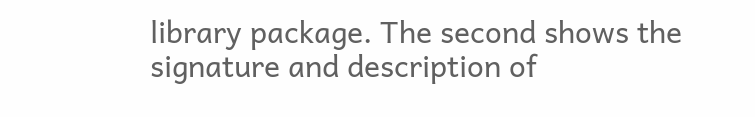library package. The second shows the signature and description of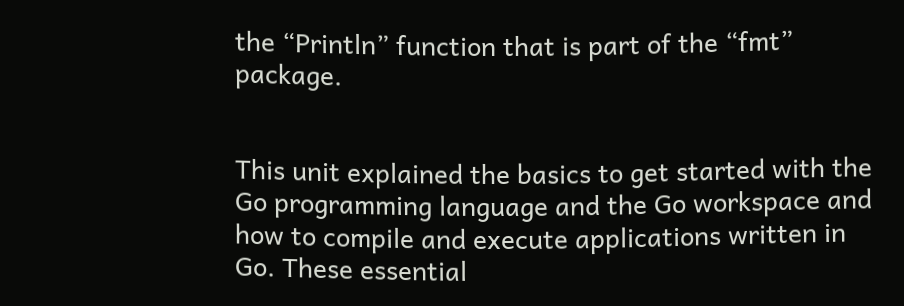the “Println” function that is part of the “fmt” package.


This unit explained the basics to get started with the Go programming language and the Go workspace and how to compile and execute applications written in Go. These essential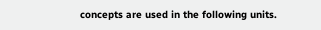concepts are used in the following units.